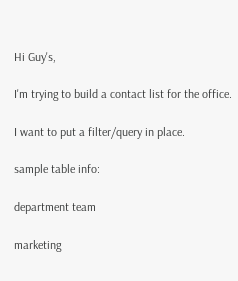Hi Guy's,

I'm trying to build a contact list for the office.

I want to put a filter/query in place.

sample table info:

department team

marketing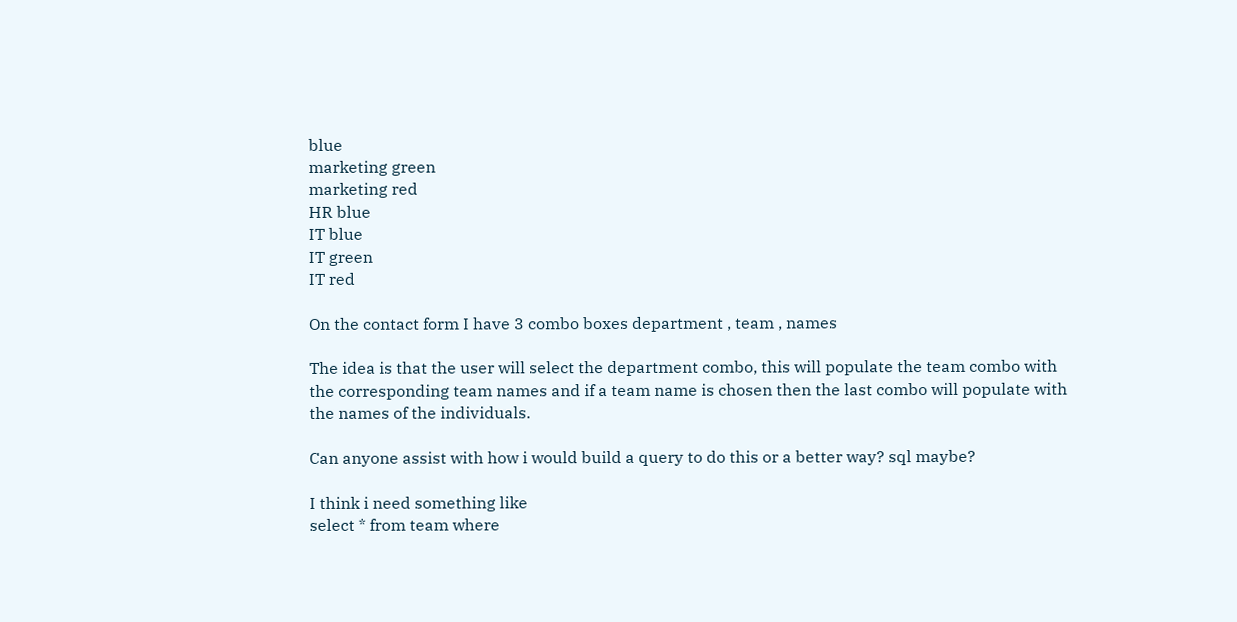blue
marketing green
marketing red
HR blue
IT blue
IT green
IT red

On the contact form I have 3 combo boxes department , team , names

The idea is that the user will select the department combo, this will populate the team combo with the corresponding team names and if a team name is chosen then the last combo will populate with the names of the individuals.

Can anyone assist with how i would build a query to do this or a better way? sql maybe?

I think i need something like
select * from team where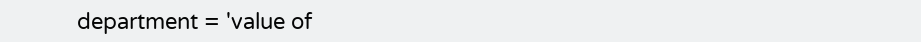department = 'value of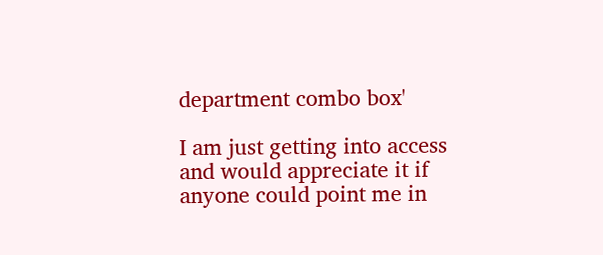department combo box'

I am just getting into access and would appreciate it if anyone could point me in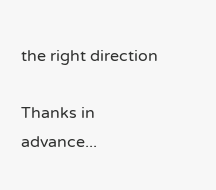the right direction

Thanks in advance...